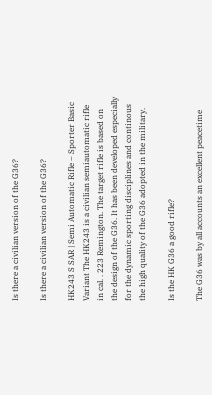Is there a civilian version of the G36?

Is there a civilian version of the G36?

HK243 S SAR | Semi Automatic Rifle – Sporter Basic Variant The HK243 is a civilian semiautomatic rifle in cal. . 223 Remington. The target rifle is based on the design of the G36. It has been developed especially for the dynamic sporting disciplines and continous the high quality of the G36 adopted in the military.

Is the HK G36 a good rifle?

The G36 was by all accounts an excellent peacetime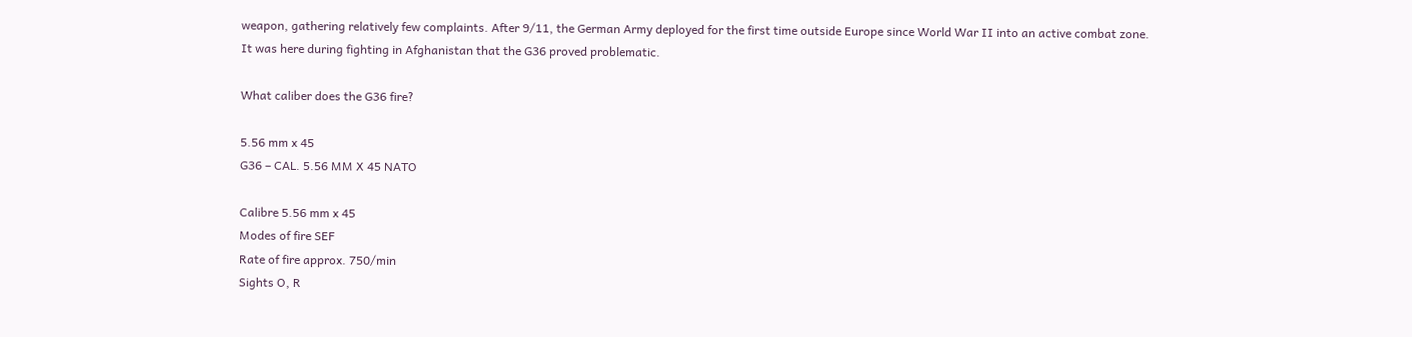weapon, gathering relatively few complaints. After 9/11, the German Army deployed for the first time outside Europe since World War II into an active combat zone. It was here during fighting in Afghanistan that the G36 proved problematic.

What caliber does the G36 fire?

5.56 mm x 45
G36 – CAL. 5.56 MM X 45 NATO

Calibre 5.56 mm x 45
Modes of fire SEF
Rate of fire approx. 750/min
Sights O, R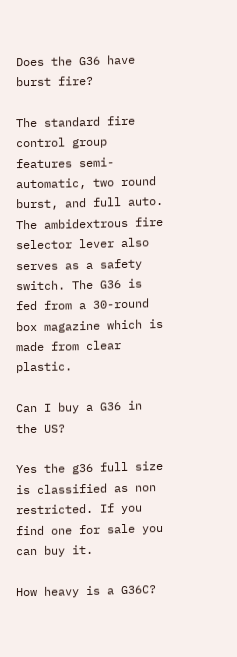Does the G36 have burst fire?

The standard fire control group features semi-automatic, two round burst, and full auto. The ambidextrous fire selector lever also serves as a safety switch. The G36 is fed from a 30-round box magazine which is made from clear plastic.

Can I buy a G36 in the US?

Yes the g36 full size is classified as non restricted. If you find one for sale you can buy it.

How heavy is a G36C?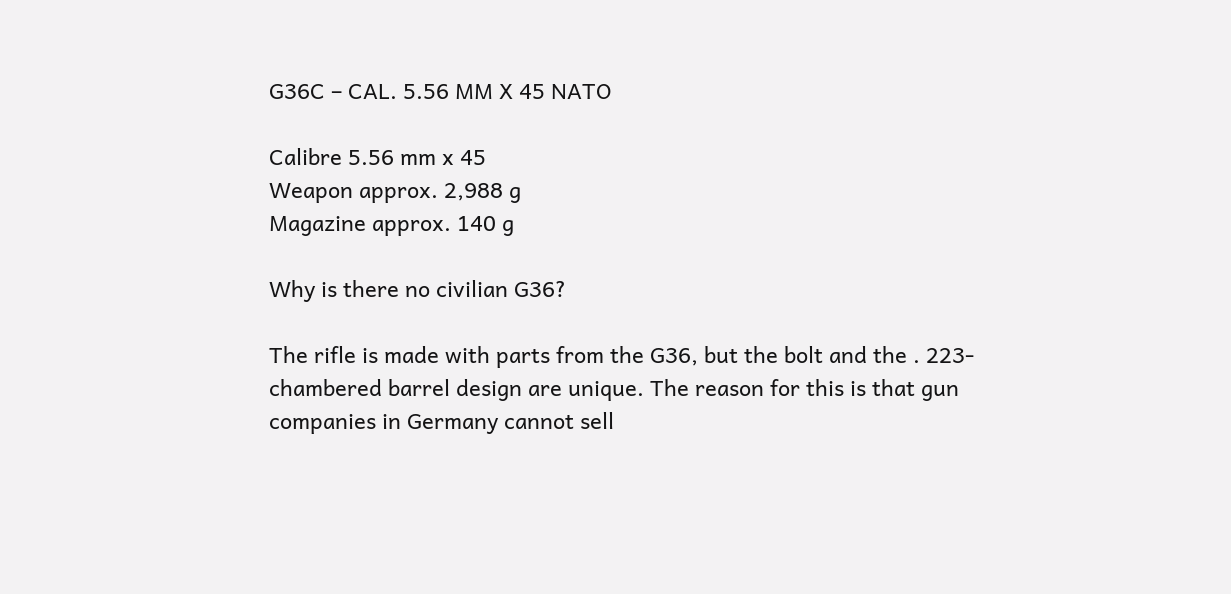G36C – CAL. 5.56 MM X 45 NATO

Calibre 5.56 mm x 45
Weapon approx. 2,988 g
Magazine approx. 140 g

Why is there no civilian G36?

The rifle is made with parts from the G36, but the bolt and the . 223-chambered barrel design are unique. The reason for this is that gun companies in Germany cannot sell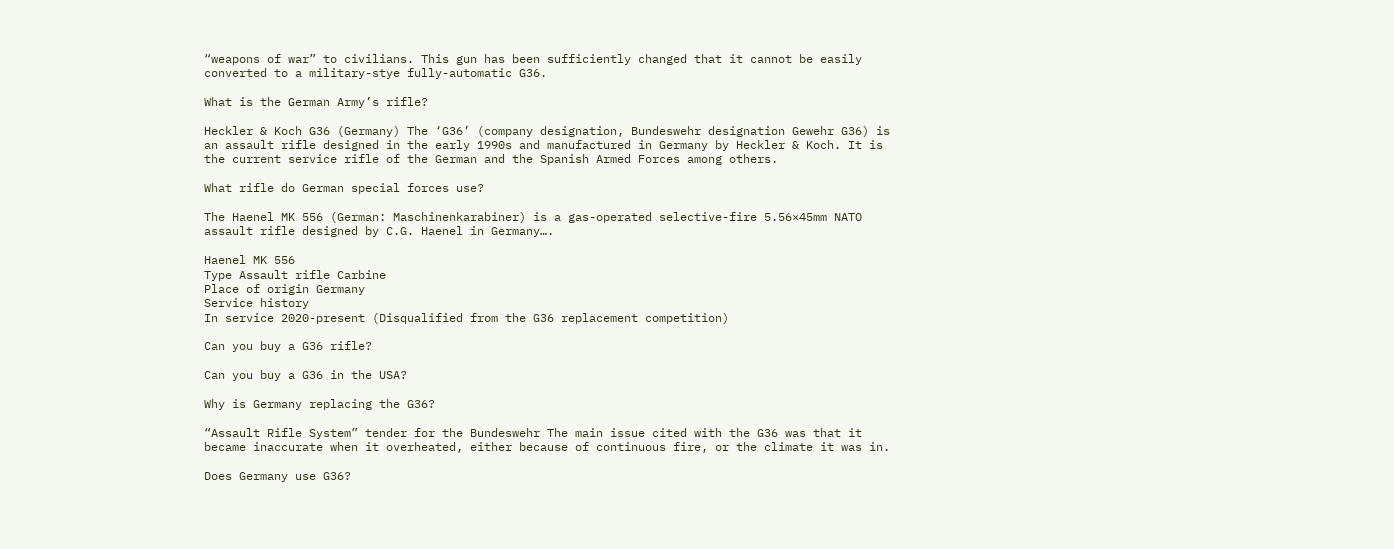“weapons of war” to civilians. This gun has been sufficiently changed that it cannot be easily converted to a military-stye fully-automatic G36.

What is the German Army’s rifle?

Heckler & Koch G36 (Germany) The ‘G36’ (company designation, Bundeswehr designation Gewehr G36) is an assault rifle designed in the early 1990s and manufactured in Germany by Heckler & Koch. It is the current service rifle of the German and the Spanish Armed Forces among others.

What rifle do German special forces use?

The Haenel MK 556 (German: Maschinenkarabiner) is a gas-operated selective-fire 5.56×45mm NATO assault rifle designed by C.G. Haenel in Germany….

Haenel MK 556
Type Assault rifle Carbine
Place of origin Germany
Service history
In service 2020-present (Disqualified from the G36 replacement competition)

Can you buy a G36 rifle?

Can you buy a G36 in the USA?

Why is Germany replacing the G36?

“Assault Rifle System” tender for the Bundeswehr The main issue cited with the G36 was that it became inaccurate when it overheated, either because of continuous fire, or the climate it was in.

Does Germany use G36?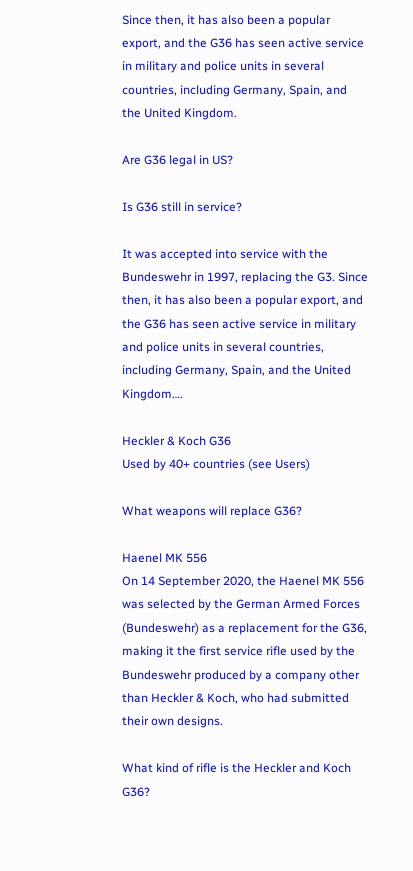Since then, it has also been a popular export, and the G36 has seen active service in military and police units in several countries, including Germany, Spain, and the United Kingdom.

Are G36 legal in US?

Is G36 still in service?

It was accepted into service with the Bundeswehr in 1997, replacing the G3. Since then, it has also been a popular export, and the G36 has seen active service in military and police units in several countries, including Germany, Spain, and the United Kingdom….

Heckler & Koch G36
Used by 40+ countries (see Users)

What weapons will replace G36?

Haenel MK 556
On 14 September 2020, the Haenel MK 556 was selected by the German Armed Forces (Bundeswehr) as a replacement for the G36, making it the first service rifle used by the Bundeswehr produced by a company other than Heckler & Koch, who had submitted their own designs.

What kind of rifle is the Heckler and Koch G36?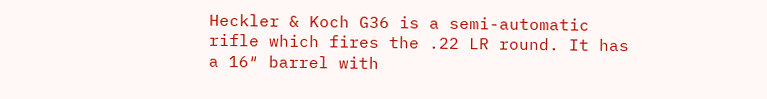Heckler & Koch G36 is a semi-automatic rifle which fires the .22 LR round. It has a 16″ barrel with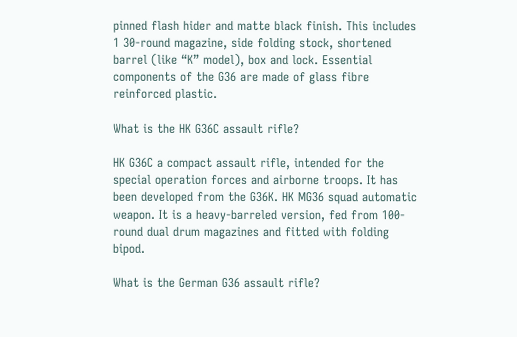pinned flash hider and matte black finish. This includes 1 30-round magazine, side folding stock, shortened barrel (like “K” model), box and lock. Essential components of the G36 are made of glass fibre reinforced plastic.

What is the HK G36C assault rifle?

HK G36C a compact assault rifle, intended for the special operation forces and airborne troops. It has been developed from the G36K. HK MG36 squad automatic weapon. It is a heavy-barreled version, fed from 100-round dual drum magazines and fitted with folding bipod.

What is the German G36 assault rifle?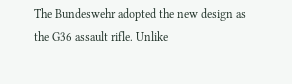The Bundeswehr adopted the new design as the G36 assault rifle. Unlike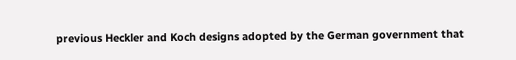previous Heckler and Koch designs adopted by the German government that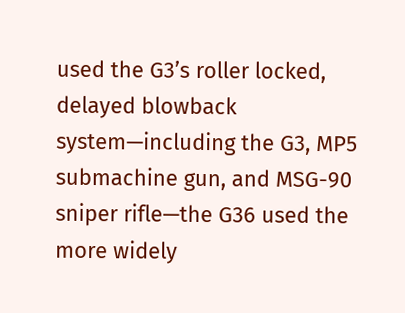used the G3’s roller locked, delayed blowback system—including the G3, MP5 submachine gun, and MSG-90 sniper rifle—the G36 used the more widely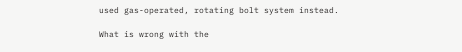used gas-operated, rotating bolt system instead.

What is wrong with the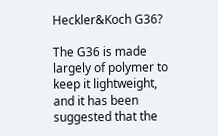Heckler&Koch G36?

The G36 is made largely of polymer to keep it lightweight, and it has been suggested that the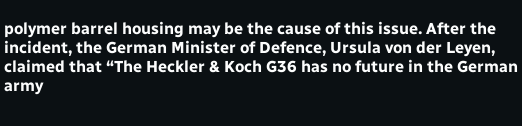polymer barrel housing may be the cause of this issue. After the incident, the German Minister of Defence, Ursula von der Leyen, claimed that “The Heckler & Koch G36 has no future in the German army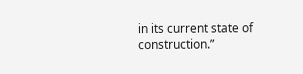in its current state of construction.”